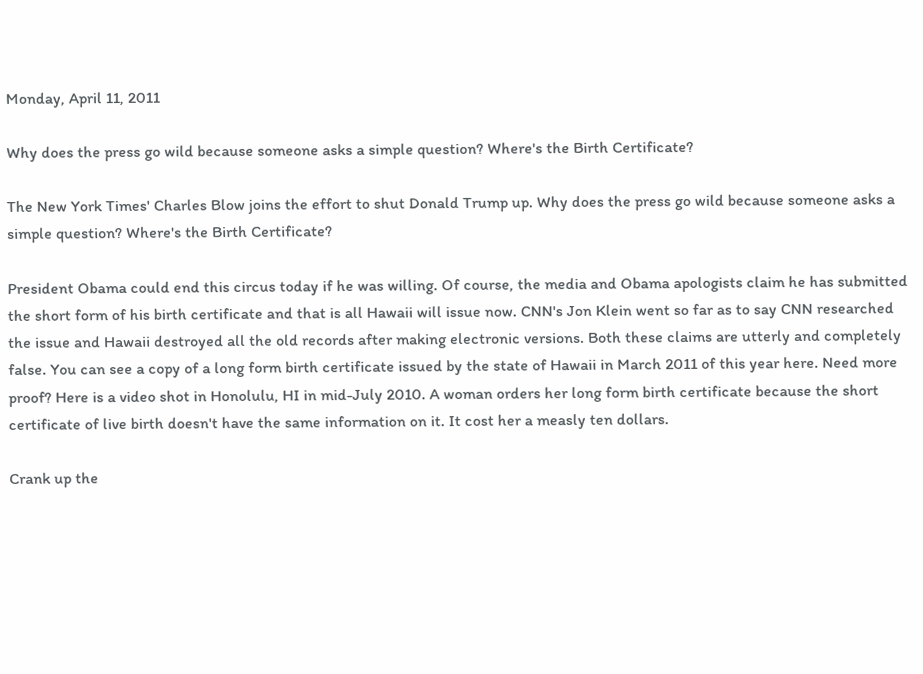Monday, April 11, 2011

Why does the press go wild because someone asks a simple question? Where's the Birth Certificate?

The New York Times' Charles Blow joins the effort to shut Donald Trump up. Why does the press go wild because someone asks a simple question? Where's the Birth Certificate?

President Obama could end this circus today if he was willing. Of course, the media and Obama apologists claim he has submitted the short form of his birth certificate and that is all Hawaii will issue now. CNN's Jon Klein went so far as to say CNN researched the issue and Hawaii destroyed all the old records after making electronic versions. Both these claims are utterly and completely false. You can see a copy of a long form birth certificate issued by the state of Hawaii in March 2011 of this year here. Need more proof? Here is a video shot in Honolulu, HI in mid-July 2010. A woman orders her long form birth certificate because the short certificate of live birth doesn't have the same information on it. It cost her a measly ten dollars.

Crank up the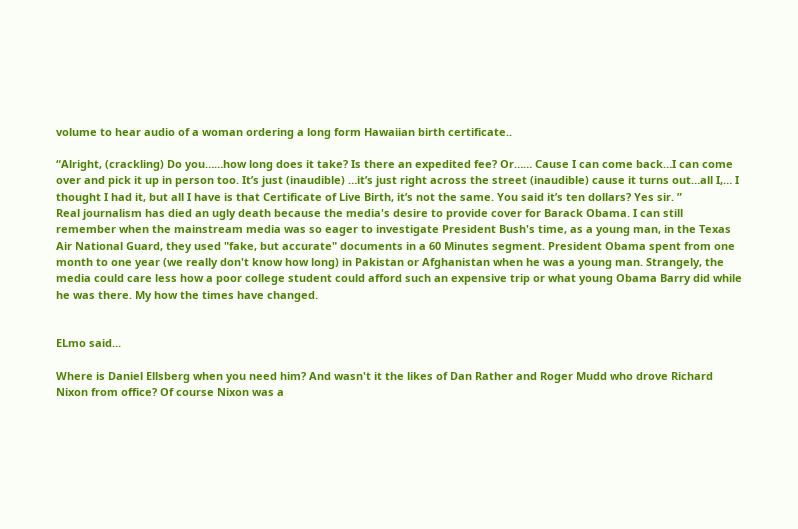volume to hear audio of a woman ordering a long form Hawaiian birth certificate..

“Alright, (crackling) Do you……how long does it take? Is there an expedited fee? Or…… Cause I can come back…I can come over and pick it up in person too. It’s just (inaudible) …it’s just right across the street (inaudible) cause it turns out…all I,… I thought I had it, but all I have is that Certificate of Live Birth, it’s not the same. You said it’s ten dollars? Yes sir. ”
Real journalism has died an ugly death because the media's desire to provide cover for Barack Obama. I can still remember when the mainstream media was so eager to investigate President Bush's time, as a young man, in the Texas Air National Guard, they used "fake, but accurate" documents in a 60 Minutes segment. President Obama spent from one month to one year (we really don't know how long) in Pakistan or Afghanistan when he was a young man. Strangely, the media could care less how a poor college student could afford such an expensive trip or what young Obama Barry did while he was there. My how the times have changed.


ELmo said...

Where is Daniel Ellsberg when you need him? And wasn't it the likes of Dan Rather and Roger Mudd who drove Richard Nixon from office? Of course Nixon was a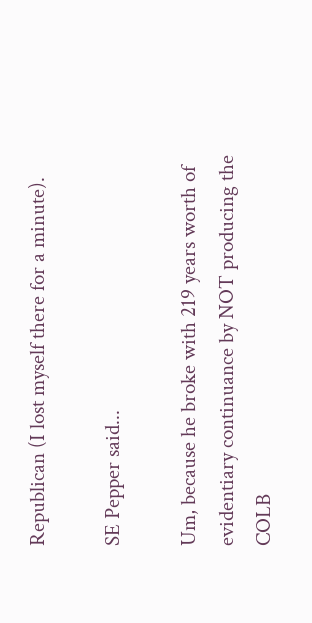Republican (I lost myself there for a minute).

SE Pepper said...

Um, because he broke with 219 years worth of evidentiary continuance by NOT producing the COLB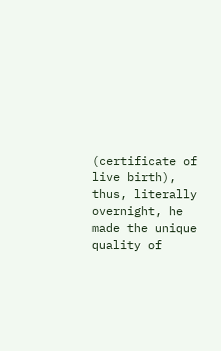(certificate of live birth), thus, literally overnight, he made the unique quality of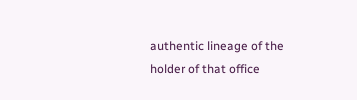authentic lineage of the holder of that office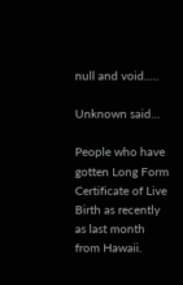null and void.....

Unknown said...

People who have gotten Long Form Certificate of Live Birth as recently as last month from Hawaii.